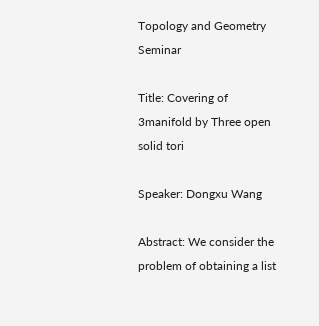Topology and Geometry Seminar

Title: Covering of 3manifold by Three open solid tori

Speaker: Dongxu Wang

Abstract: We consider the problem of obtaining a list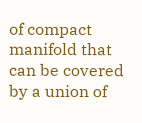of compact manifold that can be covered by a union of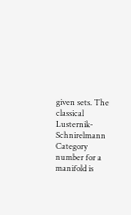given sets. The classical Lusternik- Schnirelmann Category number for a manifold is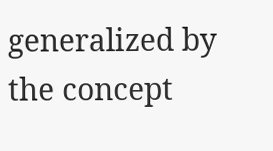generalized by the concept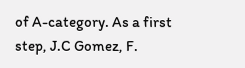of A-category. As a first step, J.C Gomez, F.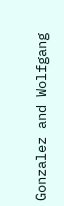Gonzalez and Wolfgang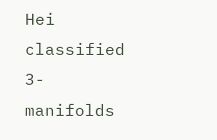Hei classified 3-manifolds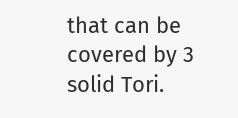that can be covered by 3 solid Tori.